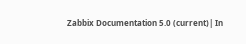Zabbix Documentation 5.0 (current)| In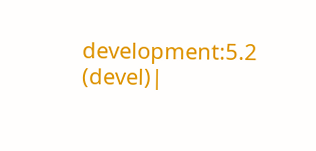development:5.2 (devel)|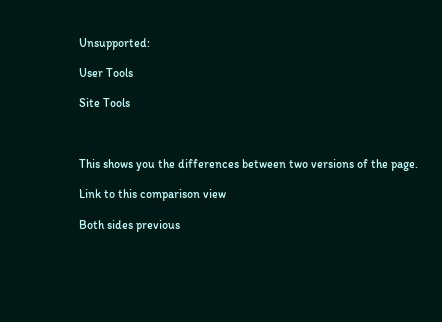Unsupported:

User Tools

Site Tools



This shows you the differences between two versions of the page.

Link to this comparison view

Both sides previous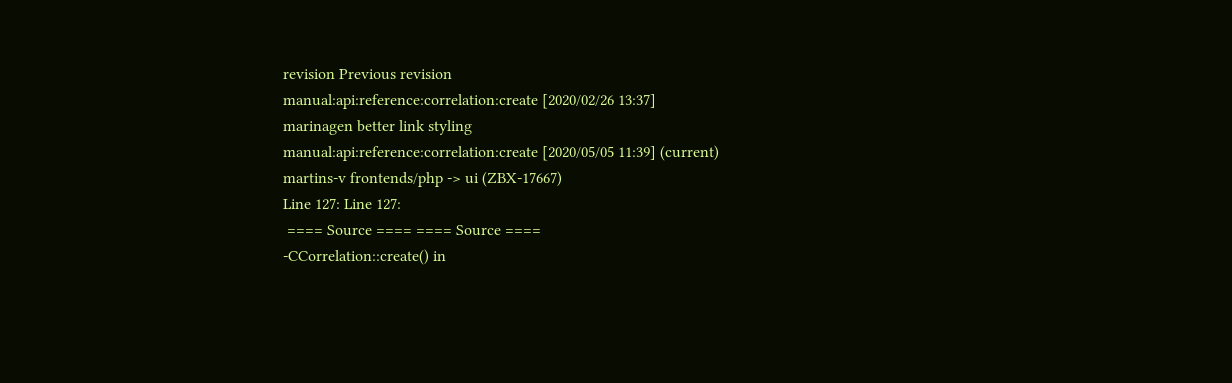revision Previous revision
manual:api:reference:correlation:create [2020/02/26 13:37]
marinagen better link styling
manual:api:reference:correlation:create [2020/05/05 11:39] (current)
martins-v frontends/php -> ui (ZBX-17667)
Line 127: Line 127:
 ==== Source ==== ==== Source ====
-CCorrelation::create() in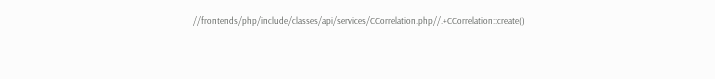//frontends/php/include/classes/api/services/CCorrelation.php//.+CCorrelation::create()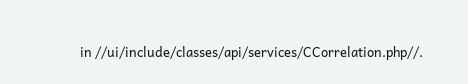in //ui/include/classes/api/services/CCorrelation.php//.